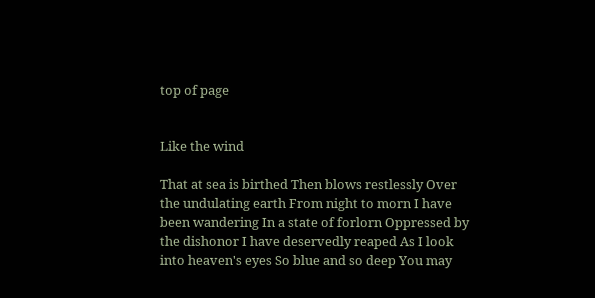top of page


Like the wind

That at sea is birthed Then blows restlessly Over the undulating earth From night to morn I have been wandering In a state of forlorn Oppressed by the dishonor I have deservedly reaped As I look into heaven's eyes So blue and so deep You may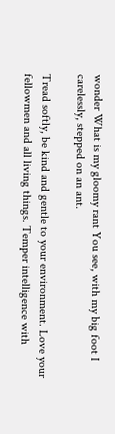wonder What is my gloomy rant You see, with my big foot I carelessly, stepped on an ant.

Tread softly, be kind and gentle to your environment. Love your fellowmen and all living things. Temper intelligence with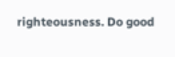righteousness. Do good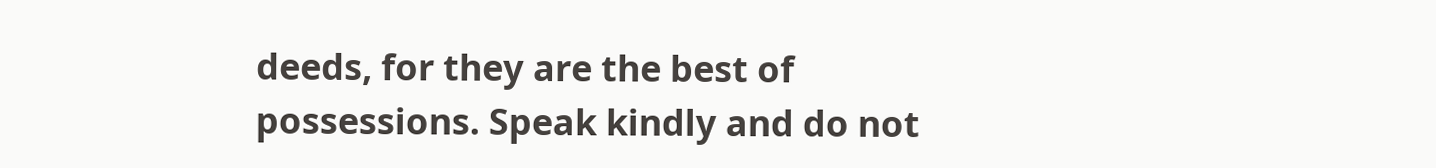deeds, for they are the best of possessions. Speak kindly and do not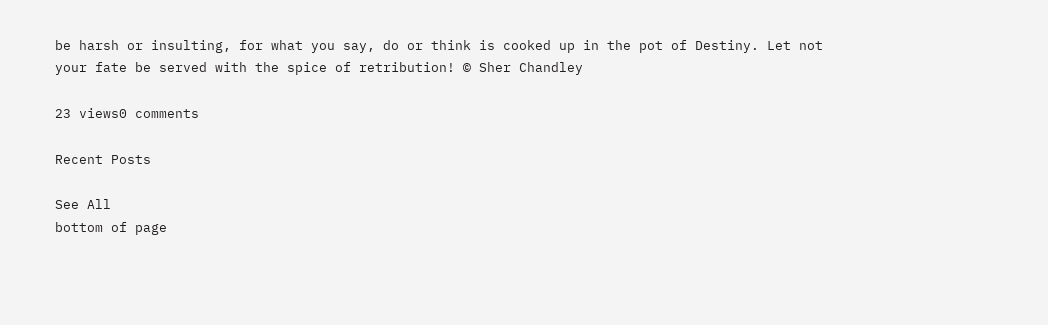be harsh or insulting, for what you say, do or think is cooked up in the pot of Destiny. Let not your fate be served with the spice of retribution! © Sher Chandley

23 views0 comments

Recent Posts

See All
bottom of page